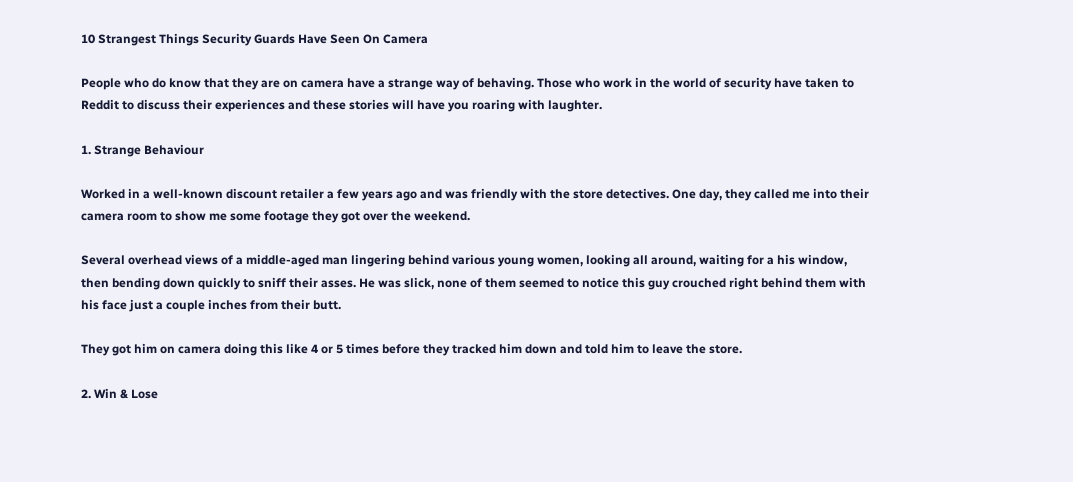10 Strangest Things Security Guards Have Seen On Camera

People who do know that they are on camera have a strange way of behaving. Those who work in the world of security have taken to Reddit to discuss their experiences and these stories will have you roaring with laughter.

1. Strange Behaviour

Worked in a well-known discount retailer a few years ago and was friendly with the store detectives. One day, they called me into their camera room to show me some footage they got over the weekend.

Several overhead views of a middle-aged man lingering behind various young women, looking all around, waiting for a his window, then bending down quickly to sniff their asses. He was slick, none of them seemed to notice this guy crouched right behind them with his face just a couple inches from their butt.

They got him on camera doing this like 4 or 5 times before they tracked him down and told him to leave the store.

2. Win & Lose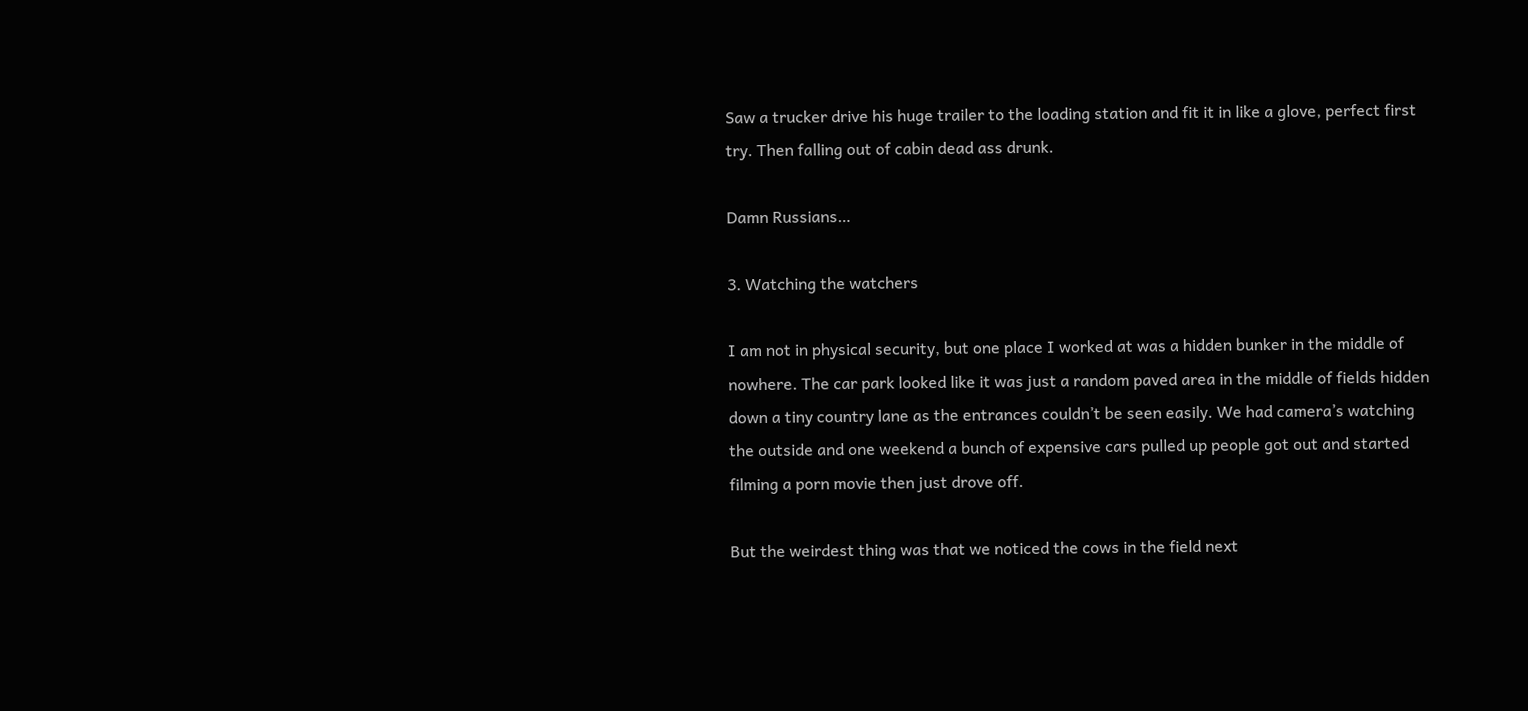Saw a trucker drive his huge trailer to the loading station and fit it in like a glove, perfect first try. Then falling out of cabin dead ass drunk.

Damn Russians…

3. Watching the watchers

I am not in physical security, but one place I worked at was a hidden bunker in the middle of nowhere. The car park looked like it was just a random paved area in the middle of fields hidden down a tiny country lane as the entrances couldn’t be seen easily. We had camera’s watching the outside and one weekend a bunch of expensive cars pulled up people got out and started filming a porn movie then just drove off.

But the weirdest thing was that we noticed the cows in the field next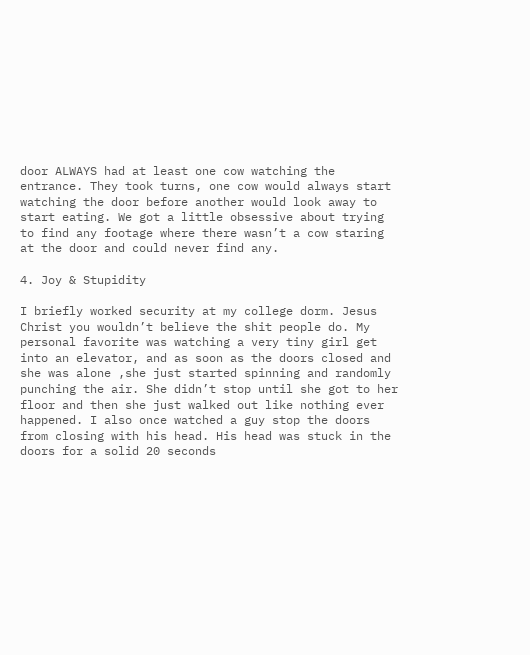door ALWAYS had at least one cow watching the entrance. They took turns, one cow would always start watching the door before another would look away to start eating. We got a little obsessive about trying to find any footage where there wasn’t a cow staring at the door and could never find any.

4. Joy & Stupidity

I briefly worked security at my college dorm. Jesus Christ you wouldn’t believe the shit people do. My personal favorite was watching a very tiny girl get into an elevator, and as soon as the doors closed and she was alone ,she just started spinning and randomly punching the air. She didn’t stop until she got to her floor and then she just walked out like nothing ever happened. I also once watched a guy stop the doors from closing with his head. His head was stuck in the doors for a solid 20 seconds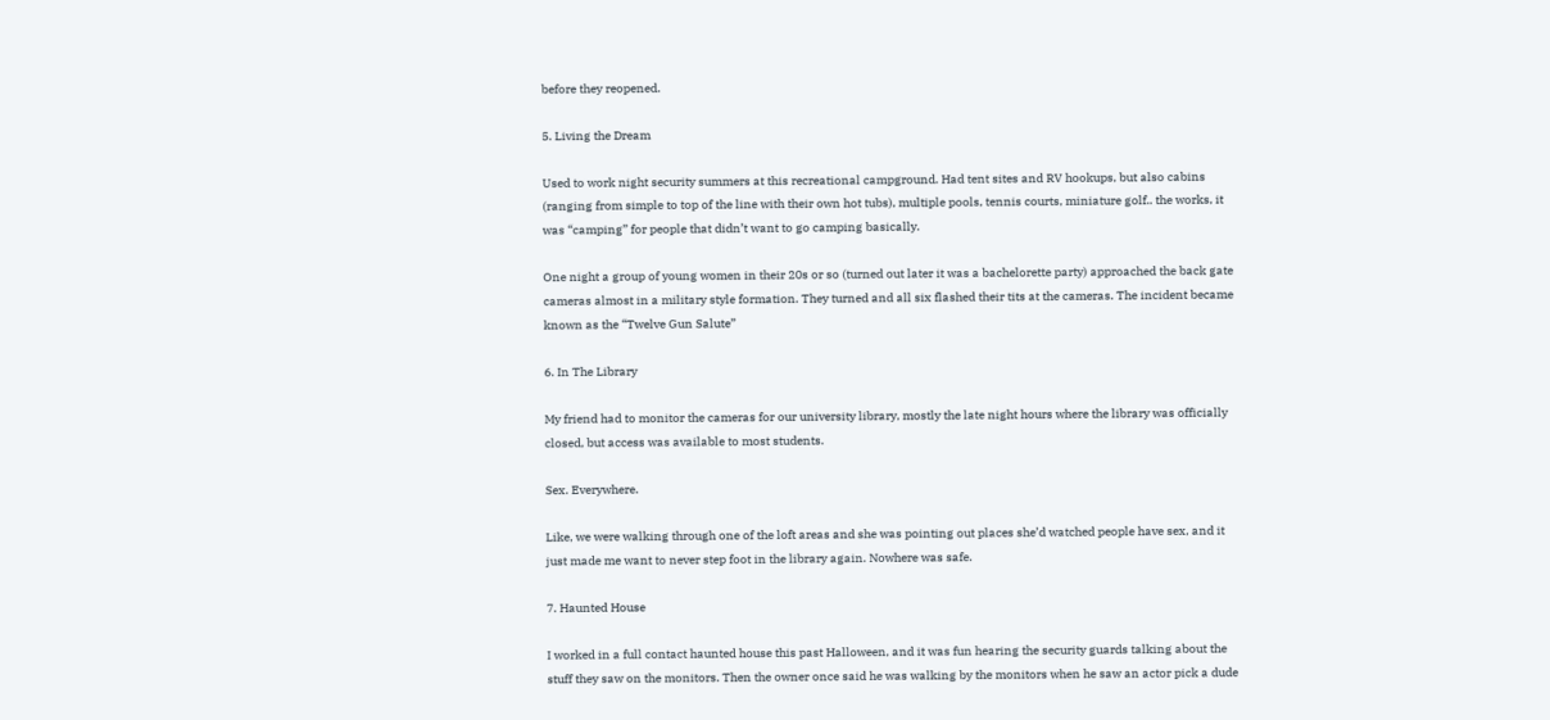before they reopened.

5. Living the Dream

Used to work night security summers at this recreational campground. Had tent sites and RV hookups, but also cabins (ranging from simple to top of the line with their own hot tubs), multiple pools, tennis courts, miniature golf.. the works, it was “camping” for people that didn’t want to go camping basically.

One night a group of young women in their 20s or so (turned out later it was a bachelorette party) approached the back gate cameras almost in a military style formation. They turned and all six flashed their tits at the cameras. The incident became known as the “Twelve Gun Salute”

6. In The Library

My friend had to monitor the cameras for our university library, mostly the late night hours where the library was officially closed, but access was available to most students.

Sex. Everywhere.

Like, we were walking through one of the loft areas and she was pointing out places she’d watched people have sex, and it just made me want to never step foot in the library again. Nowhere was safe.

7. Haunted House

I worked in a full contact haunted house this past Halloween, and it was fun hearing the security guards talking about the stuff they saw on the monitors. Then the owner once said he was walking by the monitors when he saw an actor pick a dude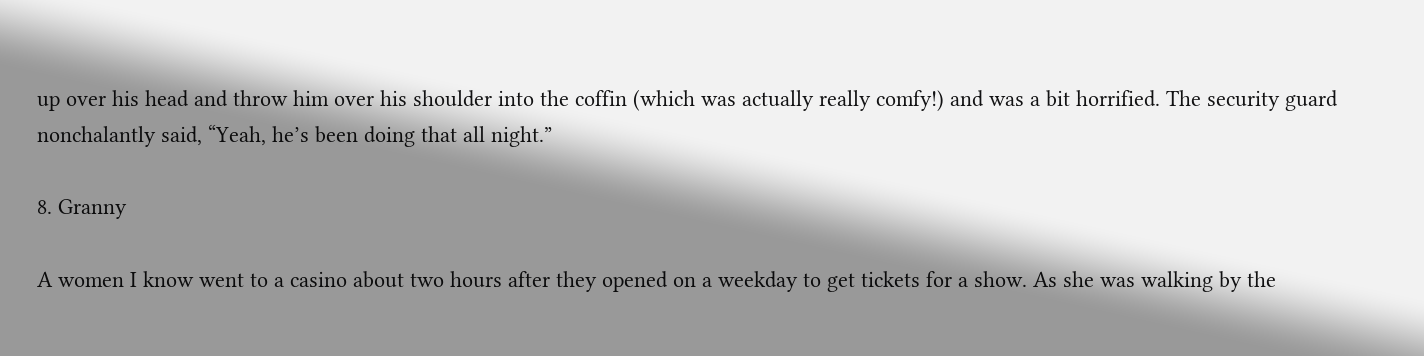up over his head and throw him over his shoulder into the coffin (which was actually really comfy!) and was a bit horrified. The security guard nonchalantly said, “Yeah, he’s been doing that all night.”

8. Granny

A women I know went to a casino about two hours after they opened on a weekday to get tickets for a show. As she was walking by the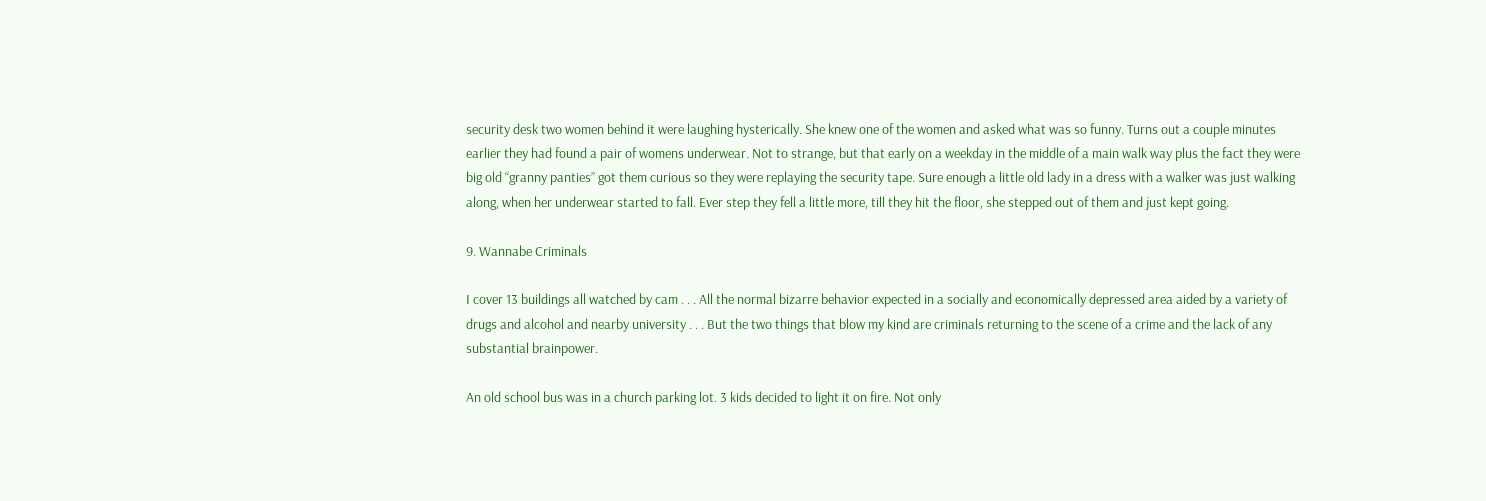security desk two women behind it were laughing hysterically. She knew one of the women and asked what was so funny. Turns out a couple minutes earlier they had found a pair of womens underwear. Not to strange, but that early on a weekday in the middle of a main walk way plus the fact they were big old “granny panties” got them curious so they were replaying the security tape. Sure enough a little old lady in a dress with a walker was just walking along, when her underwear started to fall. Ever step they fell a little more, till they hit the floor, she stepped out of them and just kept going.

9. Wannabe Criminals

I cover 13 buildings all watched by cam . . . All the normal bizarre behavior expected in a socially and economically depressed area aided by a variety of drugs and alcohol and nearby university . . . But the two things that blow my kind are criminals returning to the scene of a crime and the lack of any substantial brainpower.

An old school bus was in a church parking lot. 3 kids decided to light it on fire. Not only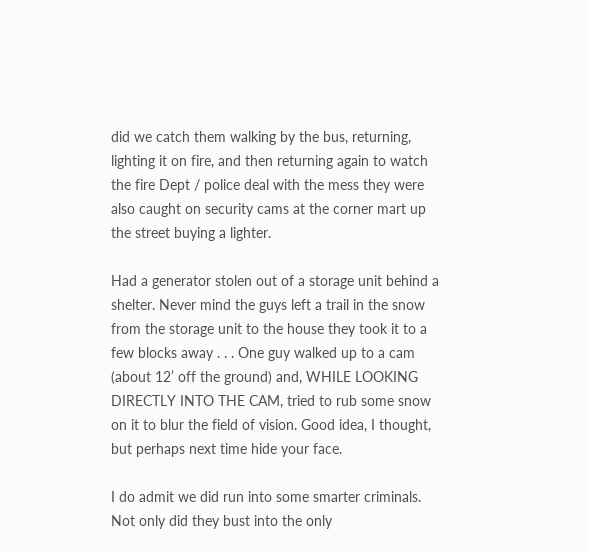did we catch them walking by the bus, returning, lighting it on fire, and then returning again to watch the fire Dept / police deal with the mess they were also caught on security cams at the corner mart up the street buying a lighter.

Had a generator stolen out of a storage unit behind a shelter. Never mind the guys left a trail in the snow from the storage unit to the house they took it to a few blocks away . . . One guy walked up to a cam (about 12’ off the ground) and, WHILE LOOKING DIRECTLY INTO THE CAM, tried to rub some snow on it to blur the field of vision. Good idea, I thought, but perhaps next time hide your face.

I do admit we did run into some smarter criminals. Not only did they bust into the only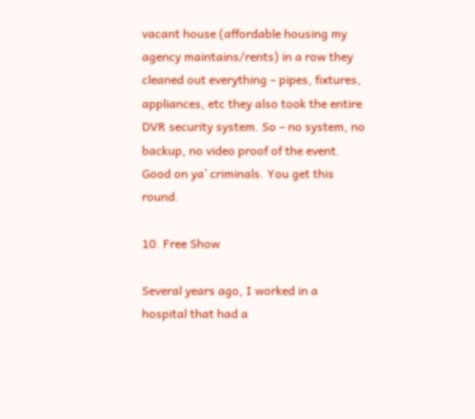vacant house (affordable housing my agency maintains/rents) in a row they cleaned out everything – pipes, fixtures, appliances, etc they also took the entire DVR security system. So – no system, no backup, no video proof of the event. Good on ya’ criminals. You get this round.

10. Free Show

Several years ago, I worked in a hospital that had a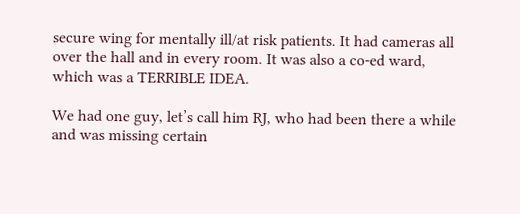secure wing for mentally ill/at risk patients. It had cameras all over the hall and in every room. It was also a co-ed ward, which was a TERRIBLE IDEA.

We had one guy, let’s call him RJ, who had been there a while and was missing certain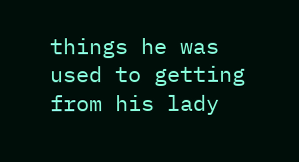things he was used to getting from his lady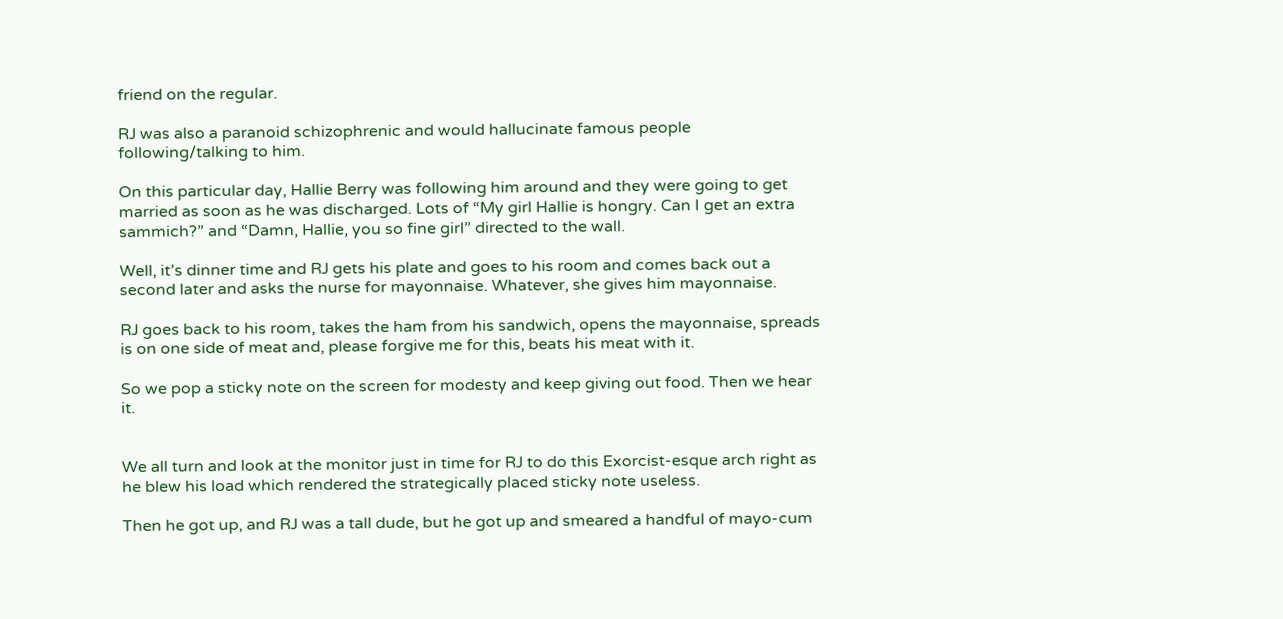friend on the regular.

RJ was also a paranoid schizophrenic and would hallucinate famous people following/talking to him.

On this particular day, Hallie Berry was following him around and they were going to get married as soon as he was discharged. Lots of “My girl Hallie is hongry. Can I get an extra sammich?” and “Damn, Hallie, you so fine girl” directed to the wall.

Well, it’s dinner time and RJ gets his plate and goes to his room and comes back out a second later and asks the nurse for mayonnaise. Whatever, she gives him mayonnaise.

RJ goes back to his room, takes the ham from his sandwich, opens the mayonnaise, spreads is on one side of meat and, please forgive me for this, beats his meat with it.

So we pop a sticky note on the screen for modesty and keep giving out food. Then we hear it.


We all turn and look at the monitor just in time for RJ to do this Exorcist-esque arch right as he blew his load which rendered the strategically placed sticky note useless.

Then he got up, and RJ was a tall dude, but he got up and smeared a handful of mayo-cum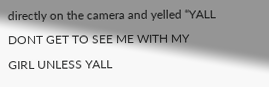directly on the camera and yelled “YALL DONT GET TO SEE ME WITH MY GIRL UNLESS YALL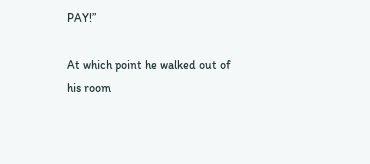PAY!”

At which point he walked out of his room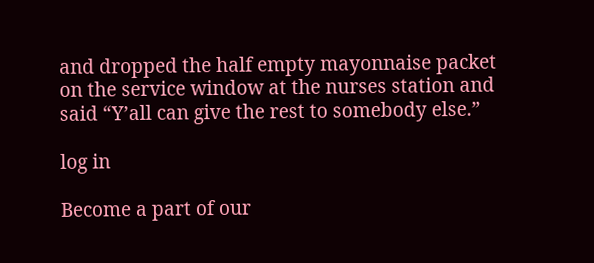and dropped the half empty mayonnaise packet on the service window at the nurses station and said “Y’all can give the rest to somebody else.”

log in

Become a part of our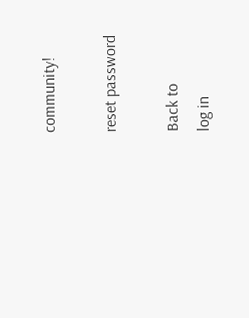community!

reset password

Back to
log in